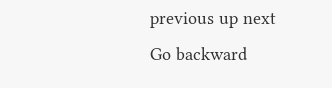previous up next
Go backward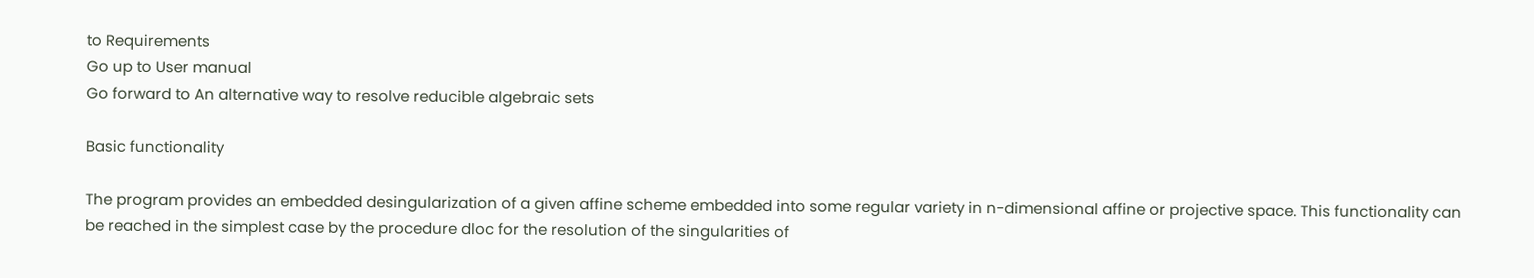to Requirements
Go up to User manual
Go forward to An alternative way to resolve reducible algebraic sets

Basic functionality

The program provides an embedded desingularization of a given affine scheme embedded into some regular variety in n-dimensional affine or projective space. This functionality can be reached in the simplest case by the procedure dloc for the resolution of the singularities of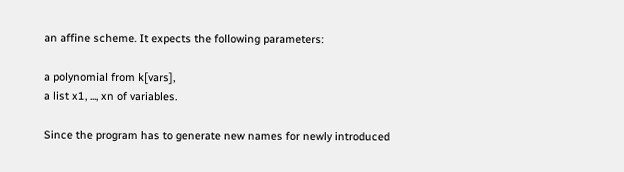an affine scheme. It expects the following parameters:

a polynomial from k[vars],
a list x1, ..., xn of variables.

Since the program has to generate new names for newly introduced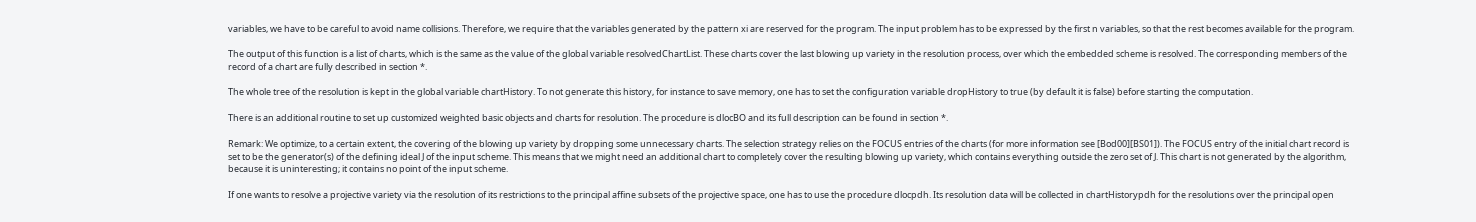variables, we have to be careful to avoid name collisions. Therefore, we require that the variables generated by the pattern xi are reserved for the program. The input problem has to be expressed by the first n variables, so that the rest becomes available for the program.

The output of this function is a list of charts, which is the same as the value of the global variable resolvedChartList. These charts cover the last blowing up variety in the resolution process, over which the embedded scheme is resolved. The corresponding members of the record of a chart are fully described in section *.

The whole tree of the resolution is kept in the global variable chartHistory. To not generate this history, for instance to save memory, one has to set the configuration variable dropHistory to true (by default it is false) before starting the computation.

There is an additional routine to set up customized weighted basic objects and charts for resolution. The procedure is dlocBO and its full description can be found in section *.

Remark: We optimize, to a certain extent, the covering of the blowing up variety by dropping some unnecessary charts. The selection strategy relies on the FOCUS entries of the charts (for more information see [Bod00][BS01]). The FOCUS entry of the initial chart record is set to be the generator(s) of the defining ideal J of the input scheme. This means that we might need an additional chart to completely cover the resulting blowing up variety, which contains everything outside the zero set of J. This chart is not generated by the algorithm, because it is uninteresting; it contains no point of the input scheme.

If one wants to resolve a projective variety via the resolution of its restrictions to the principal affine subsets of the projective space, one has to use the procedure dlocpdh. Its resolution data will be collected in chartHistorypdh for the resolutions over the principal open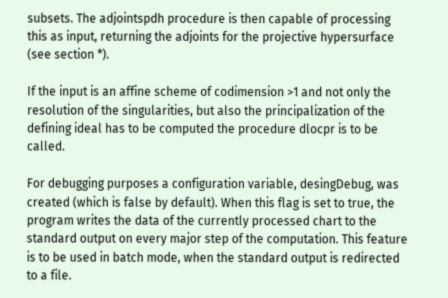subsets. The adjointspdh procedure is then capable of processing this as input, returning the adjoints for the projective hypersurface (see section *).

If the input is an affine scheme of codimension >1 and not only the resolution of the singularities, but also the principalization of the defining ideal has to be computed the procedure dlocpr is to be called.

For debugging purposes a configuration variable, desingDebug, was created (which is false by default). When this flag is set to true, the program writes the data of the currently processed chart to the standard output on every major step of the computation. This feature is to be used in batch mode, when the standard output is redirected to a file.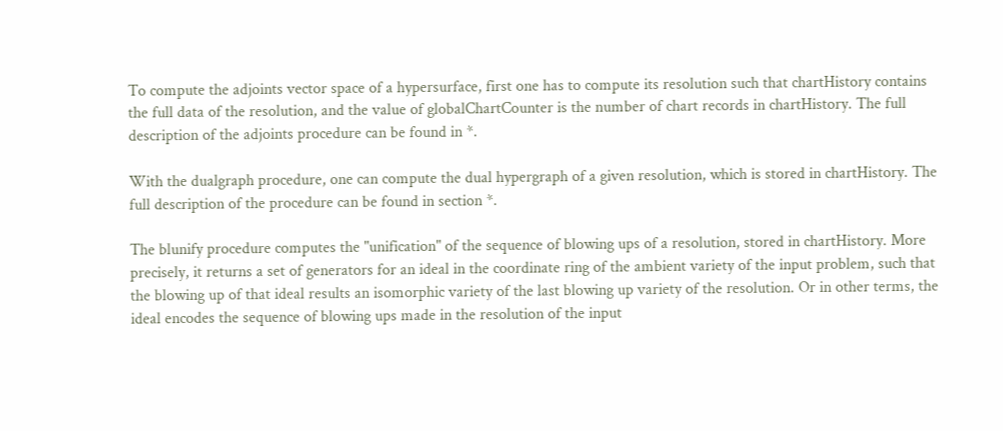To compute the adjoints vector space of a hypersurface, first one has to compute its resolution such that chartHistory contains the full data of the resolution, and the value of globalChartCounter is the number of chart records in chartHistory. The full description of the adjoints procedure can be found in *.

With the dualgraph procedure, one can compute the dual hypergraph of a given resolution, which is stored in chartHistory. The full description of the procedure can be found in section *.

The blunify procedure computes the "unification" of the sequence of blowing ups of a resolution, stored in chartHistory. More precisely, it returns a set of generators for an ideal in the coordinate ring of the ambient variety of the input problem, such that the blowing up of that ideal results an isomorphic variety of the last blowing up variety of the resolution. Or in other terms, the ideal encodes the sequence of blowing ups made in the resolution of the input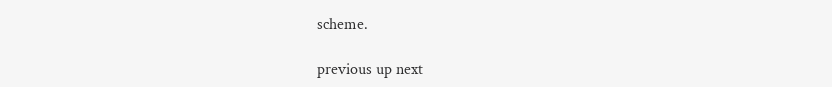scheme.

previous up next